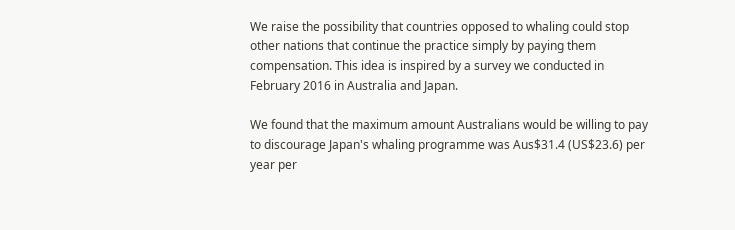We raise the possibility that countries opposed to whaling could stop other nations that continue the practice simply by paying them compensation. This idea is inspired by a survey we conducted in February 2016 in Australia and Japan.

We found that the maximum amount Australians would be willing to pay to discourage Japan's whaling programme was Aus$31.4 (US$23.6) per year per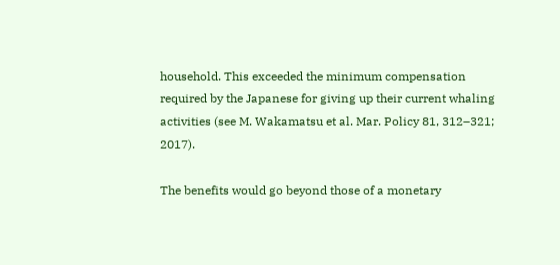household. This exceeded the minimum compensation required by the Japanese for giving up their current whaling activities (see M. Wakamatsu et al. Mar. Policy 81, 312–321; 2017).

The benefits would go beyond those of a monetary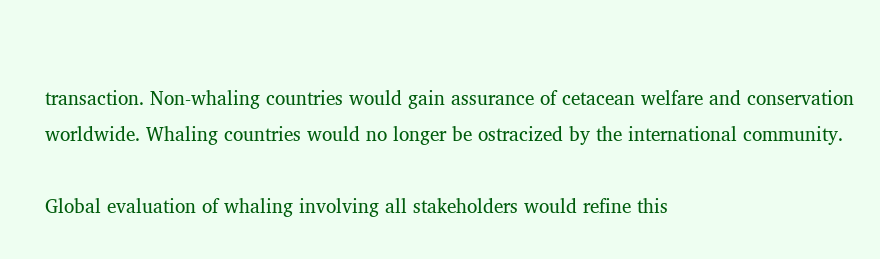transaction. Non-whaling countries would gain assurance of cetacean welfare and conservation worldwide. Whaling countries would no longer be ostracized by the international community.

Global evaluation of whaling involving all stakeholders would refine this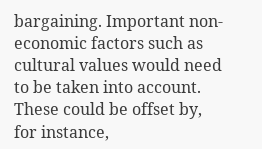bargaining. Important non-economic factors such as cultural values would need to be taken into account. These could be offset by, for instance,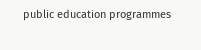public education programmes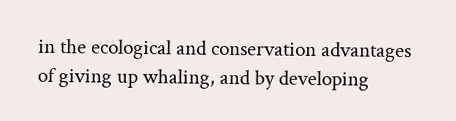in the ecological and conservation advantages of giving up whaling, and by developing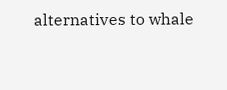alternatives to whale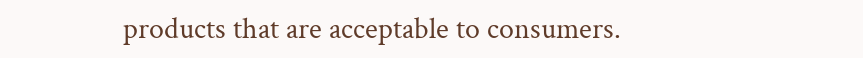products that are acceptable to consumers.